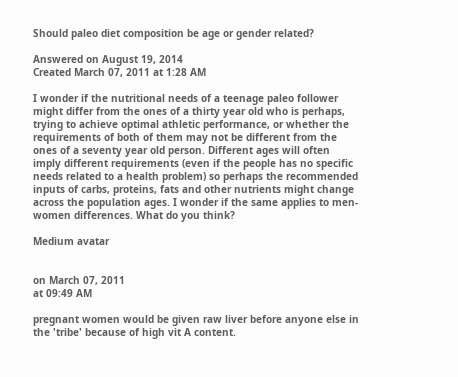Should paleo diet composition be age or gender related?

Answered on August 19, 2014
Created March 07, 2011 at 1:28 AM

I wonder if the nutritional needs of a teenage paleo follower might differ from the ones of a thirty year old who is perhaps, trying to achieve optimal athletic performance, or whether the requirements of both of them may not be different from the ones of a seventy year old person. Different ages will often imply different requirements (even if the people has no specific needs related to a health problem) so perhaps the recommended inputs of carbs, proteins, fats and other nutrients might change across the population ages. I wonder if the same applies to men-women differences. What do you think?

Medium avatar


on March 07, 2011
at 09:49 AM

pregnant women would be given raw liver before anyone else in the 'tribe' because of high vit A content.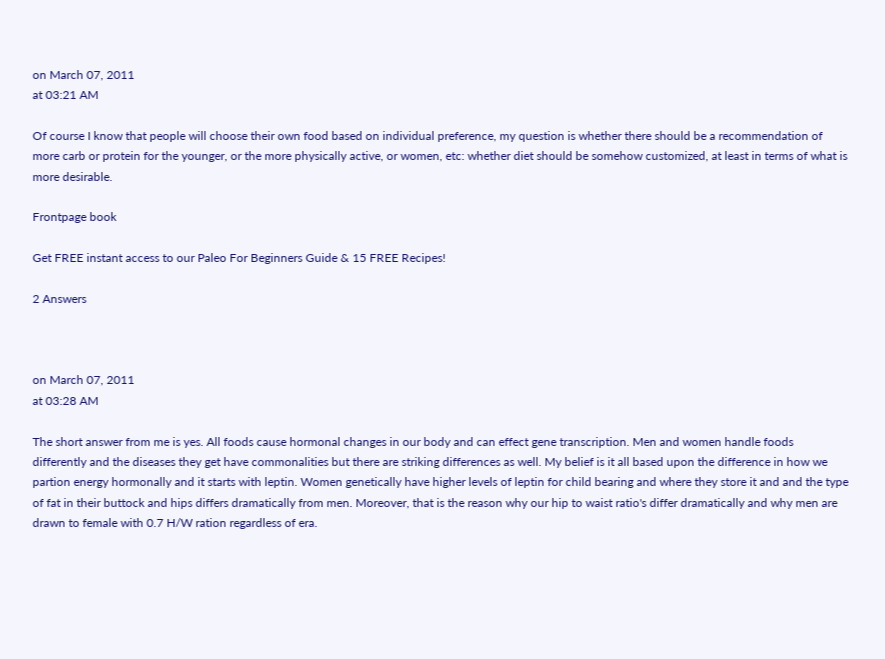on March 07, 2011
at 03:21 AM

Of course I know that people will choose their own food based on individual preference, my question is whether there should be a recommendation of more carb or protein for the younger, or the more physically active, or women, etc: whether diet should be somehow customized, at least in terms of what is more desirable.

Frontpage book

Get FREE instant access to our Paleo For Beginners Guide & 15 FREE Recipes!

2 Answers



on March 07, 2011
at 03:28 AM

The short answer from me is yes. All foods cause hormonal changes in our body and can effect gene transcription. Men and women handle foods differently and the diseases they get have commonalities but there are striking differences as well. My belief is it all based upon the difference in how we partion energy hormonally and it starts with leptin. Women genetically have higher levels of leptin for child bearing and where they store it and and the type of fat in their buttock and hips differs dramatically from men. Moreover, that is the reason why our hip to waist ratio's differ dramatically and why men are drawn to female with 0.7 H/W ration regardless of era.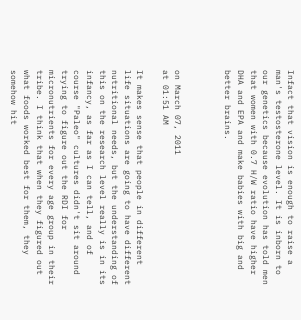Infact that vision is enough to raise a man's testosterone level. It is inborn to our genetics because evolution has told men that women with 0.7 H/W ratio have higher DHA and EPA and make babies with big and better brains.



on March 07, 2011
at 01:51 AM

It makes sense that people in different life situations are going to have different nutritional needs, but the understanding of this on the research level really is in its infancy, as far as I can tell, and of course "Paleo" cultures didn't sit around trying to figure out the RDI for micronutrients for every age group in their tribe. I think that when they figured out what foods worked best for them, they somehow hit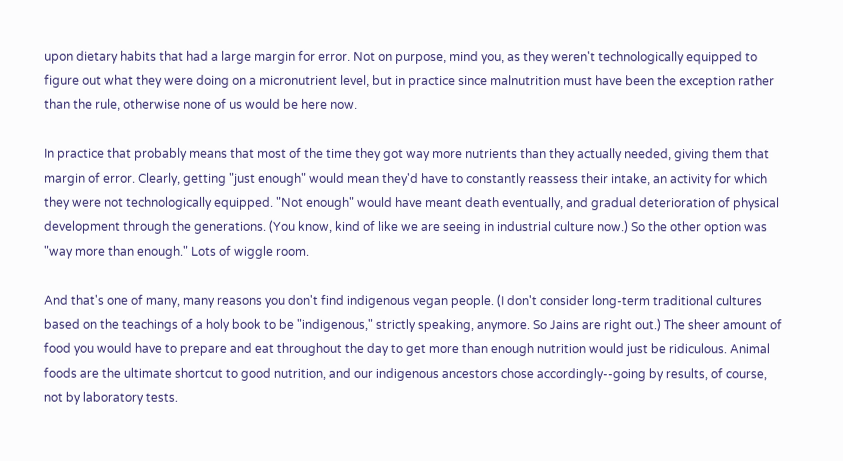upon dietary habits that had a large margin for error. Not on purpose, mind you, as they weren't technologically equipped to figure out what they were doing on a micronutrient level, but in practice since malnutrition must have been the exception rather than the rule, otherwise none of us would be here now.

In practice that probably means that most of the time they got way more nutrients than they actually needed, giving them that margin of error. Clearly, getting "just enough" would mean they'd have to constantly reassess their intake, an activity for which they were not technologically equipped. "Not enough" would have meant death eventually, and gradual deterioration of physical development through the generations. (You know, kind of like we are seeing in industrial culture now.) So the other option was "way more than enough." Lots of wiggle room.

And that's one of many, many reasons you don't find indigenous vegan people. (I don't consider long-term traditional cultures based on the teachings of a holy book to be "indigenous," strictly speaking, anymore. So Jains are right out.) The sheer amount of food you would have to prepare and eat throughout the day to get more than enough nutrition would just be ridiculous. Animal foods are the ultimate shortcut to good nutrition, and our indigenous ancestors chose accordingly--going by results, of course, not by laboratory tests.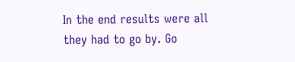In the end results were all they had to go by. Go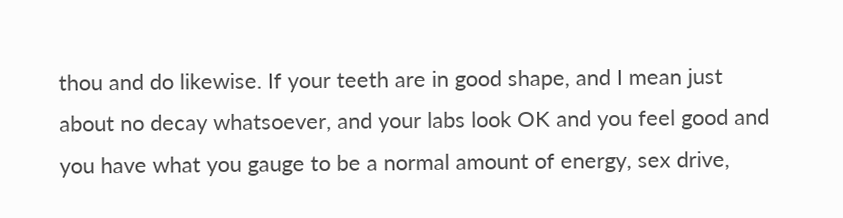thou and do likewise. If your teeth are in good shape, and I mean just about no decay whatsoever, and your labs look OK and you feel good and you have what you gauge to be a normal amount of energy, sex drive,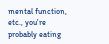mental function, etc., you're probably eating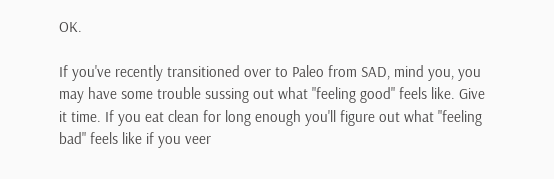OK.

If you've recently transitioned over to Paleo from SAD, mind you, you may have some trouble sussing out what "feeling good" feels like. Give it time. If you eat clean for long enough you'll figure out what "feeling bad" feels like if you veer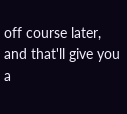off course later, and that'll give you a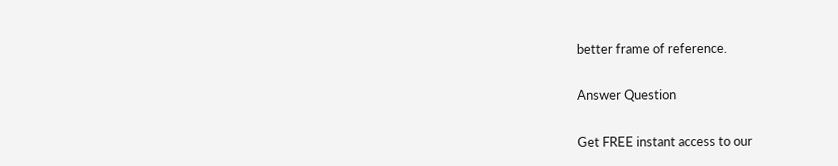better frame of reference.

Answer Question

Get FREE instant access to our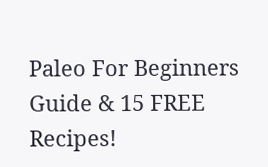Paleo For Beginners Guide & 15 FREE Recipes!